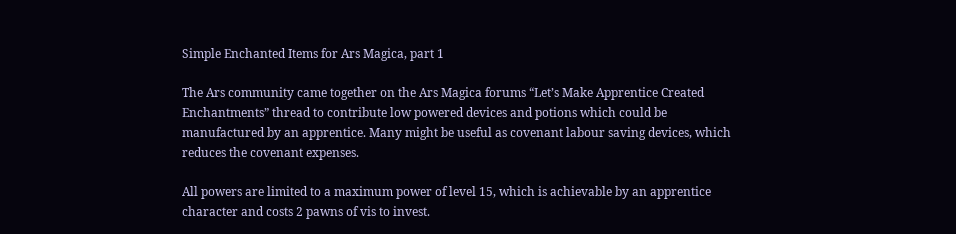Simple Enchanted Items for Ars Magica, part 1

The Ars community came together on the Ars Magica forums “Let’s Make Apprentice Created Enchantments” thread to contribute low powered devices and potions which could be manufactured by an apprentice. Many might be useful as covenant labour saving devices, which reduces the covenant expenses.

All powers are limited to a maximum power of level 15, which is achievable by an apprentice character and costs 2 pawns of vis to invest.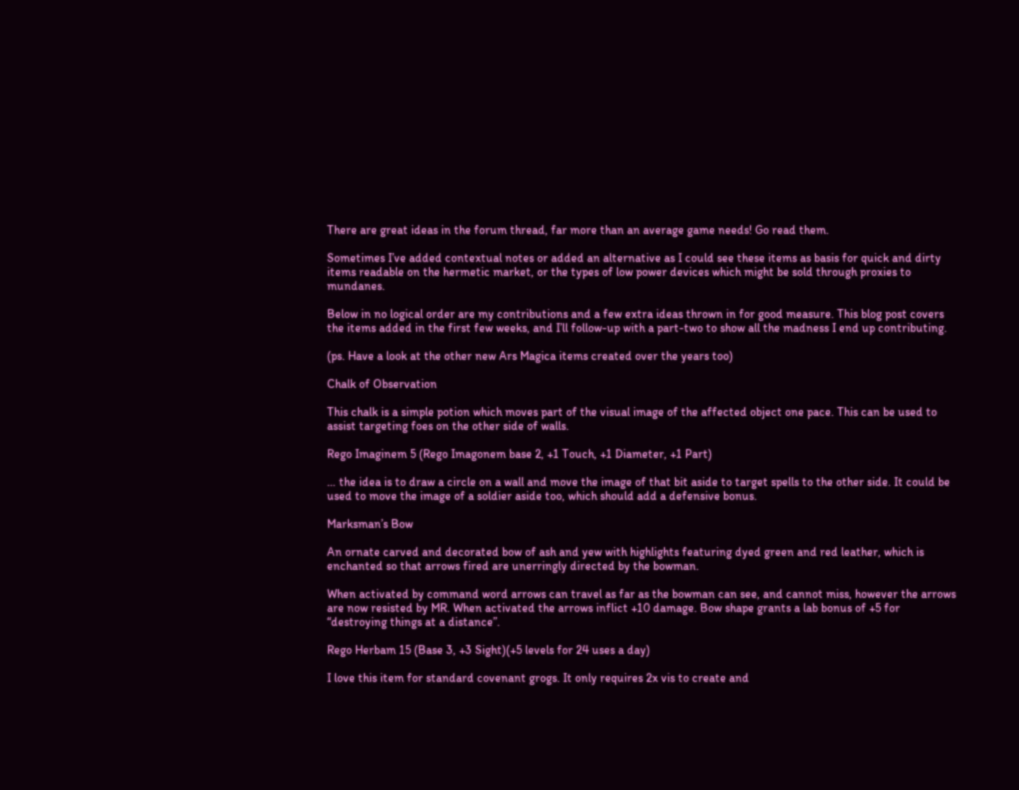There are great ideas in the forum thread, far more than an average game needs! Go read them.

Sometimes I’ve added contextual notes or added an alternative as I could see these items as basis for quick and dirty items readable on the hermetic market, or the types of low power devices which might be sold through proxies to mundanes.

Below in no logical order are my contributions and a few extra ideas thrown in for good measure. This blog post covers the items added in the first few weeks, and I’ll follow-up with a part-two to show all the madness I end up contributing.

(ps. Have a look at the other new Ars Magica items created over the years too)

Chalk of Observation

This chalk is a simple potion which moves part of the visual image of the affected object one pace. This can be used to assist targeting foes on the other side of walls.

Rego Imaginem 5 (Rego Imagonem base 2, +1 Touch, +1 Diameter, +1 Part)

… the idea is to draw a circle on a wall and move the image of that bit aside to target spells to the other side. It could be used to move the image of a soldier aside too, which should add a defensive bonus.

Marksman’s Bow

An ornate carved and decorated bow of ash and yew with highlights featuring dyed green and red leather, which is enchanted so that arrows fired are unerringly directed by the bowman.

When activated by command word arrows can travel as far as the bowman can see, and cannot miss, however the arrows are now resisted by MR. When activated the arrows inflict +10 damage. Bow shape grants a lab bonus of +5 for “destroying things at a distance”.

Rego Herbam 15 (Base 3, +3 Sight)(+5 levels for 24 uses a day)

I love this item for standard covenant grogs. It only requires 2x vis to create and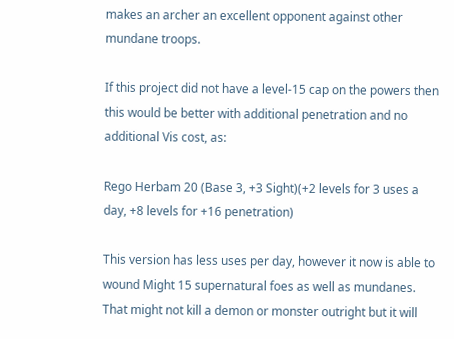makes an archer an excellent opponent against other mundane troops.

If this project did not have a level-15 cap on the powers then this would be better with additional penetration and no additional Vis cost, as:

Rego Herbam 20 (Base 3, +3 Sight)(+2 levels for 3 uses a day, +8 levels for +16 penetration)

This version has less uses per day, however it now is able to wound Might 15 supernatural foes as well as mundanes. That might not kill a demon or monster outright but it will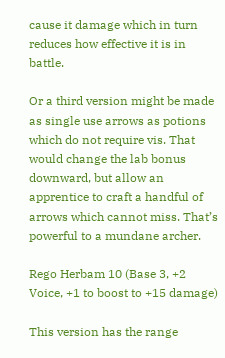cause it damage which in turn reduces how effective it is in battle.

Or a third version might be made as single use arrows as potions which do not require vis. That would change the lab bonus downward, but allow an apprentice to craft a handful of arrows which cannot miss. That’s powerful to a mundane archer.

Rego Herbam 10 (Base 3, +2 Voice, +1 to boost to +15 damage)

This version has the range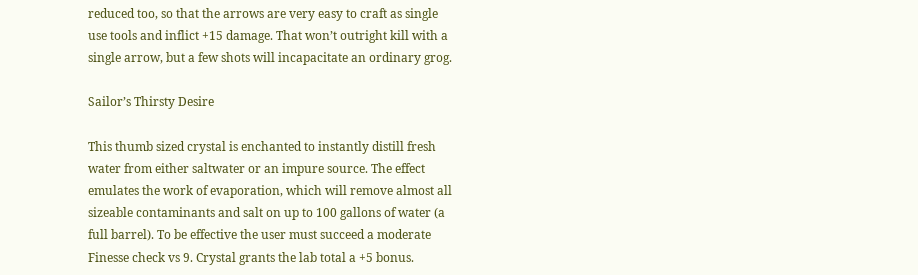reduced too, so that the arrows are very easy to craft as single use tools and inflict +15 damage. That won’t outright kill with a single arrow, but a few shots will incapacitate an ordinary grog.

Sailor’s Thirsty Desire

This thumb sized crystal is enchanted to instantly distill fresh water from either saltwater or an impure source. The effect emulates the work of evaporation, which will remove almost all sizeable contaminants and salt on up to 100 gallons of water (a full barrel). To be effective the user must succeed a moderate Finesse check vs 9. Crystal grants the lab total a +5 bonus.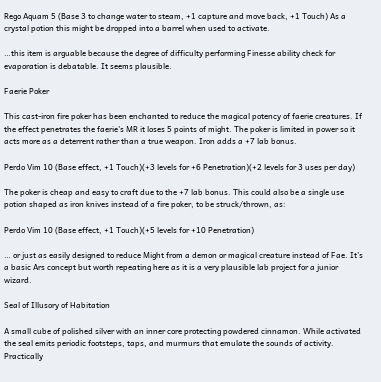Rego Aquam 5 (Base 3 to change water to steam, +1 capture and move back, +1 Touch) As a crystal potion this might be dropped into a barrel when used to activate.

…this item is arguable because the degree of difficulty performing Finesse ability check for evaporation is debatable. It seems plausible.

Faerie Poker

This cast-iron fire poker has been enchanted to reduce the magical potency of faerie creatures. If the effect penetrates the faerie’s MR it loses 5 points of might. The poker is limited in power so it acts more as a deterrent rather than a true weapon. Iron adds a +7 lab bonus.

Perdo Vim 10 (Base effect, +1 Touch)(+3 levels for +6 Penetration)(+2 levels for 3 uses per day)

The poker is cheap and easy to craft due to the +7 lab bonus. This could also be a single use potion shaped as iron knives instead of a fire poker, to be struck/thrown, as:

Perdo Vim 10 (Base effect, +1 Touch)(+5 levels for +10 Penetration)

… or just as easily designed to reduce Might from a demon or magical creature instead of Fae. It’s a basic Ars concept but worth repeating here as it is a very plausible lab project for a junior wizard.

Seal of Illusory of Habitation

A small cube of polished silver with an inner core protecting powdered cinnamon. While activated the seal emits periodic footsteps, taps, and murmurs that emulate the sounds of activity. Practically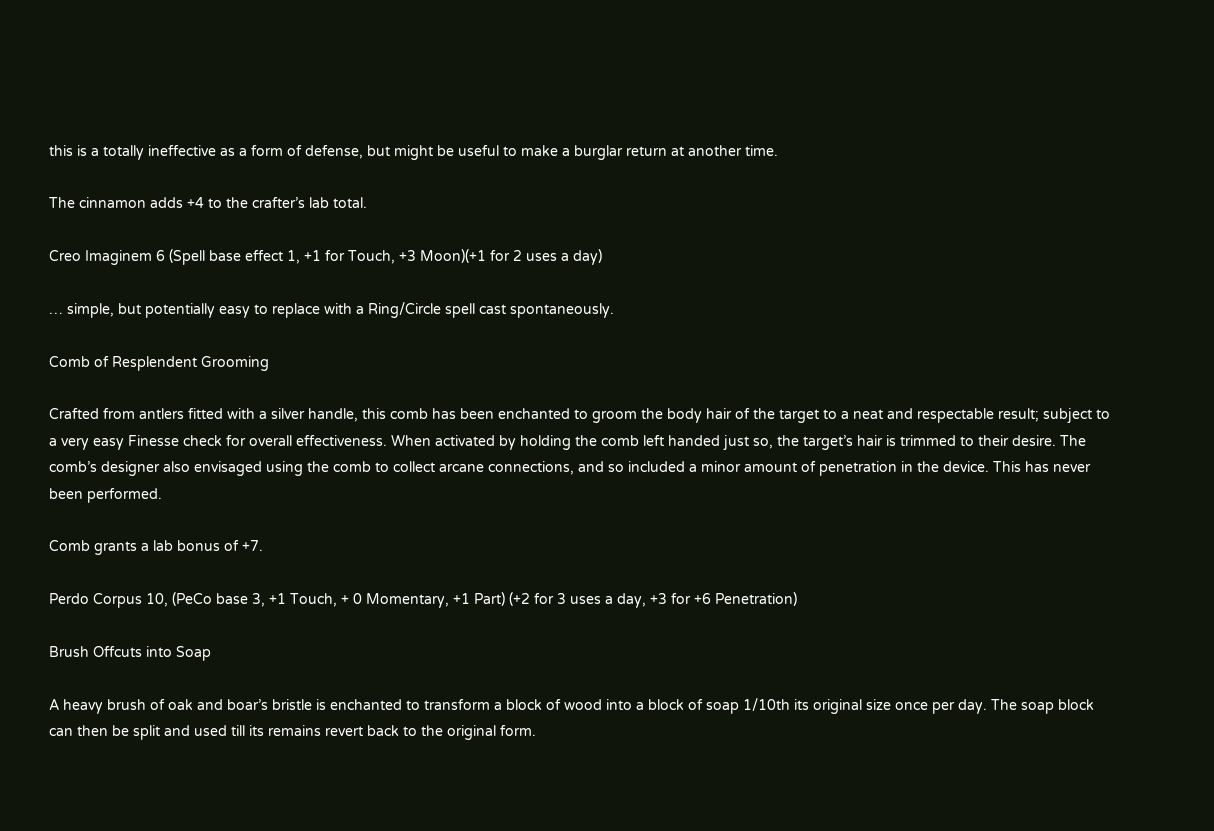this is a totally ineffective as a form of defense, but might be useful to make a burglar return at another time.

The cinnamon adds +4 to the crafter’s lab total.

Creo Imaginem 6 (Spell base effect 1, +1 for Touch, +3 Moon)(+1 for 2 uses a day)

… simple, but potentially easy to replace with a Ring/Circle spell cast spontaneously.

Comb of Resplendent Grooming

Crafted from antlers fitted with a silver handle, this comb has been enchanted to groom the body hair of the target to a neat and respectable result; subject to a very easy Finesse check for overall effectiveness. When activated by holding the comb left handed just so, the target’s hair is trimmed to their desire. The comb’s designer also envisaged using the comb to collect arcane connections, and so included a minor amount of penetration in the device. This has never been performed.

Comb grants a lab bonus of +7.

Perdo Corpus 10, (PeCo base 3, +1 Touch, + 0 Momentary, +1 Part) (+2 for 3 uses a day, +3 for +6 Penetration)

Brush Offcuts into Soap

A heavy brush of oak and boar’s bristle is enchanted to transform a block of wood into a block of soap 1/10th its original size once per day. The soap block can then be split and used till its remains revert back to the original form.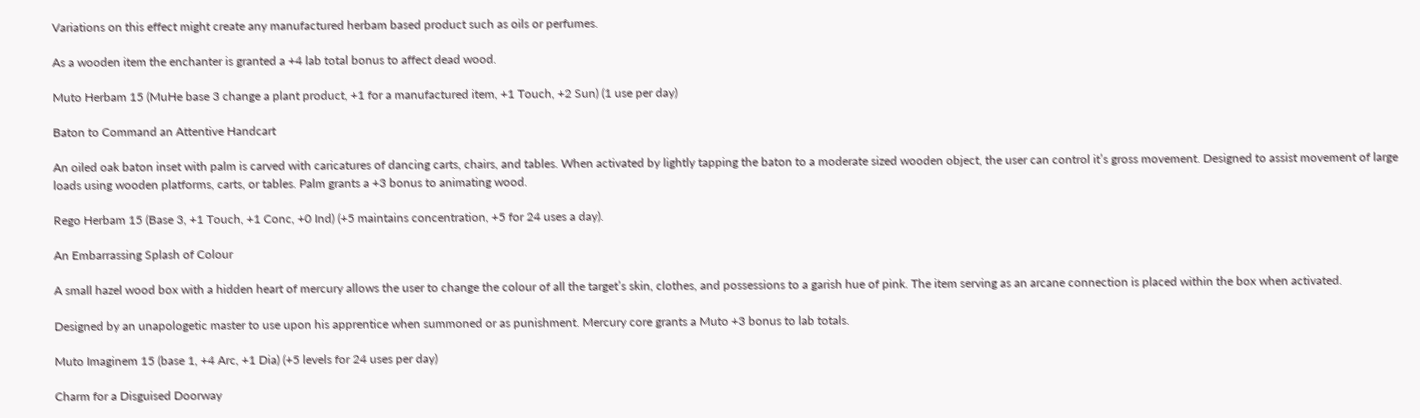Variations on this effect might create any manufactured herbam based product such as oils or perfumes.

As a wooden item the enchanter is granted a +4 lab total bonus to affect dead wood.

Muto Herbam 15 (MuHe base 3 change a plant product, +1 for a manufactured item, +1 Touch, +2 Sun) (1 use per day)

Baton to Command an Attentive Handcart

An oiled oak baton inset with palm is carved with caricatures of dancing carts, chairs, and tables. When activated by lightly tapping the baton to a moderate sized wooden object, the user can control it’s gross movement. Designed to assist movement of large loads using wooden platforms, carts, or tables. Palm grants a +3 bonus to animating wood.

Rego Herbam 15 (Base 3, +1 Touch, +1 Conc, +0 Ind) (+5 maintains concentration, +5 for 24 uses a day).

An Embarrassing Splash of Colour

A small hazel wood box with a hidden heart of mercury allows the user to change the colour of all the target’s skin, clothes, and possessions to a garish hue of pink. The item serving as an arcane connection is placed within the box when activated.

Designed by an unapologetic master to use upon his apprentice when summoned or as punishment. Mercury core grants a Muto +3 bonus to lab totals.

Muto Imaginem 15 (base 1, +4 Arc, +1 Dia) (+5 levels for 24 uses per day)

Charm for a Disguised Doorway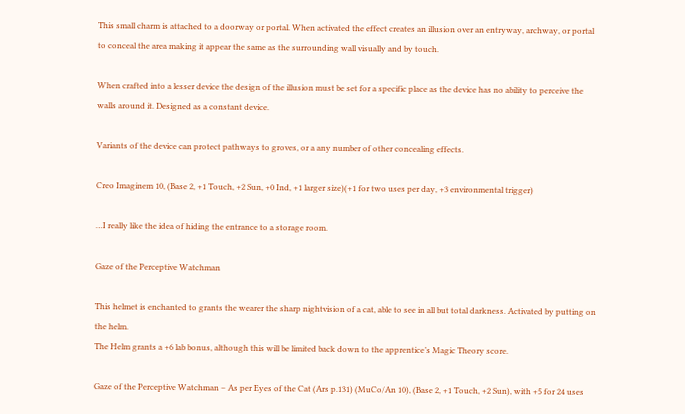This small charm is attached to a doorway or portal. When activated the effect creates an illusion over an entryway, archway, or portal to conceal the area making it appear the same as the surrounding wall visually and by touch.

When crafted into a lesser device the design of the illusion must be set for a specific place as the device has no ability to perceive the walls around it. Designed as a constant device.

Variants of the device can protect pathways to groves, or a any number of other concealing effects.

Creo Imaginem 10, (Base 2, +1 Touch, +2 Sun, +0 Ind, +1 larger size)(+1 for two uses per day, +3 environmental trigger)

…I really like the idea of hiding the entrance to a storage room.

Gaze of the Perceptive Watchman

This helmet is enchanted to grants the wearer the sharp nightvision of a cat, able to see in all but total darkness. Activated by putting on the helm.
The Helm grants a +6 lab bonus, although this will be limited back down to the apprentice’s Magic Theory score.

Gaze of the Perceptive Watchman – As per Eyes of the Cat (Ars p.131) (MuCo/An 10), (Base 2, +1 Touch, +2 Sun), with +5 for 24 uses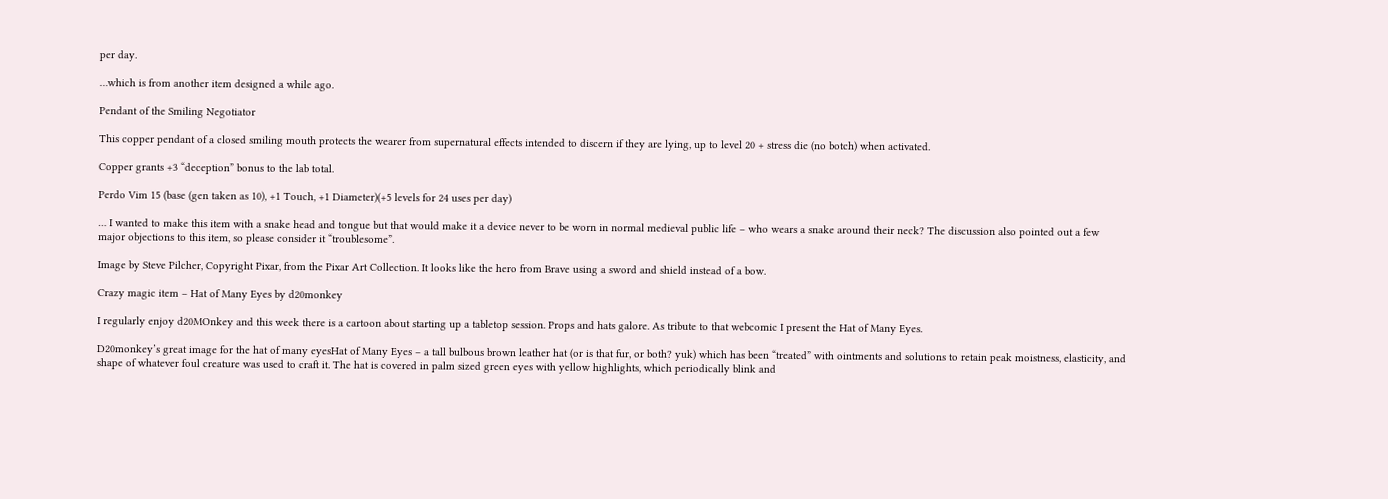per day.

…which is from another item designed a while ago.

Pendant of the Smiling Negotiator

This copper pendant of a closed smiling mouth protects the wearer from supernatural effects intended to discern if they are lying, up to level 20 + stress die (no botch) when activated.

Copper grants +3 “deception” bonus to the lab total.

Perdo Vim 15 (base (gen taken as 10), +1 Touch, +1 Diameter)(+5 levels for 24 uses per day)

… I wanted to make this item with a snake head and tongue but that would make it a device never to be worn in normal medieval public life – who wears a snake around their neck? The discussion also pointed out a few major objections to this item, so please consider it “troublesome”.

Image by Steve Pilcher, Copyright Pixar, from the Pixar Art Collection. It looks like the hero from Brave using a sword and shield instead of a bow.

Crazy magic item – Hat of Many Eyes by d20monkey

I regularly enjoy d20MOnkey and this week there is a cartoon about starting up a tabletop session. Props and hats galore. As tribute to that webcomic I present the Hat of Many Eyes.

D20monkey’s great image for the hat of many eyesHat of Many Eyes – a tall bulbous brown leather hat (or is that fur, or both? yuk) which has been “treated” with ointments and solutions to retain peak moistness, elasticity, and shape of whatever foul creature was used to craft it. The hat is covered in palm sized green eyes with yellow highlights, which periodically blink and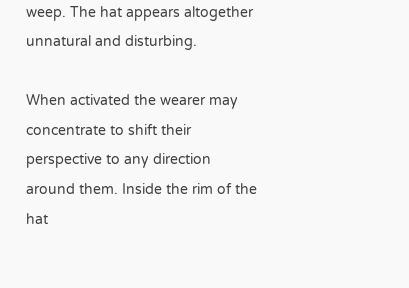weep. The hat appears altogether unnatural and disturbing.

When activated the wearer may concentrate to shift their perspective to any direction around them. Inside the rim of the hat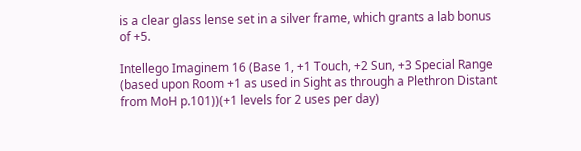is a clear glass lense set in a silver frame, which grants a lab bonus of +5.

Intellego Imaginem 16 (Base 1, +1 Touch, +2 Sun, +3 Special Range (based upon Room +1 as used in Sight as through a Plethron Distant from MoH p.101))(+1 levels for 2 uses per day)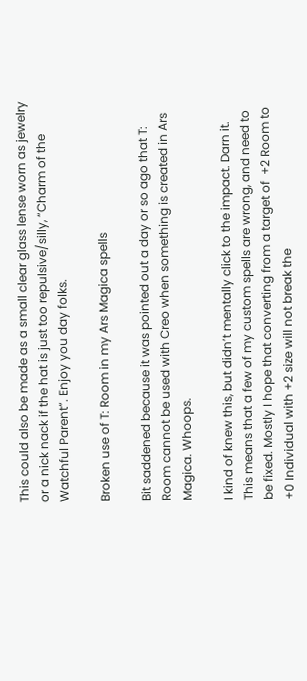This could also be made as a small clear glass lense worn as jewelry or a nick nack if the hat is just too repulsive/silly, “Charm of the Watchful Parent”. Enjoy you day folks.

Broken use of T: Room in my Ars Magica spells

Bit saddened because it was pointed out a day or so ago that T: Room cannot be used with Creo when something is created in Ars Magica. Whoops.

I kind of knew this, but didn’t mentally click to the impact. Darn it. This means that a few of my custom spells are wrong, and need to be fixed. Mostly I hope that converting from a target of  +2 Room to +0 Individual with +2 size will not break the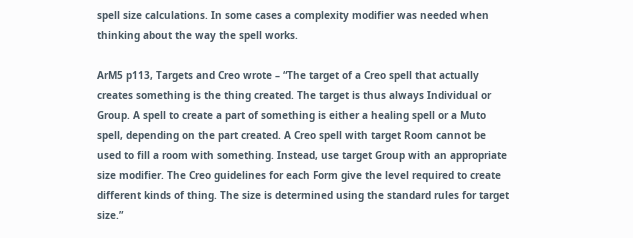spell size calculations. In some cases a complexity modifier was needed when thinking about the way the spell works.

ArM5 p113, Targets and Creo wrote – “The target of a Creo spell that actually creates something is the thing created. The target is thus always Individual or Group. A spell to create a part of something is either a healing spell or a Muto spell, depending on the part created. A Creo spell with target Room cannot be used to fill a room with something. Instead, use target Group with an appropriate size modifier. The Creo guidelines for each Form give the level required to create different kinds of thing. The size is determined using the standard rules for target size.”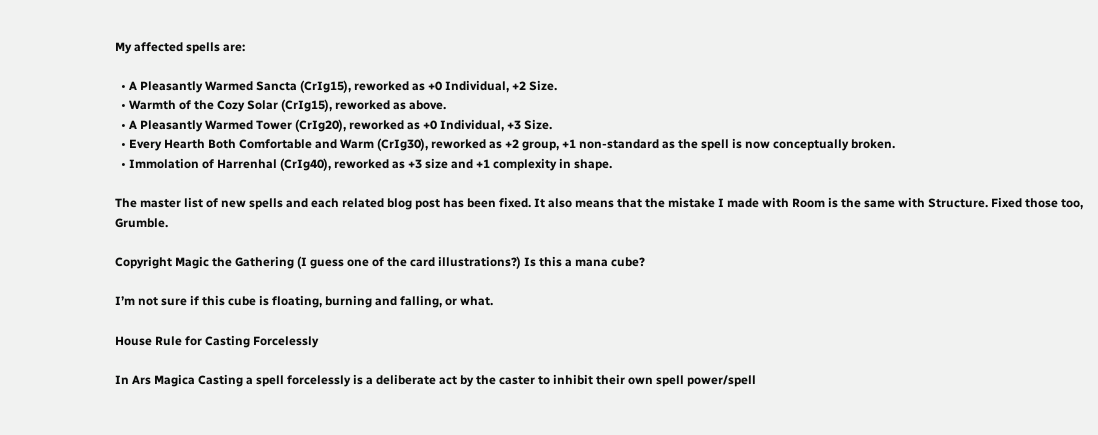My affected spells are:

  • A Pleasantly Warmed Sancta (CrIg15), reworked as +0 Individual, +2 Size.
  • Warmth of the Cozy Solar (CrIg15), reworked as above.
  • A Pleasantly Warmed Tower (CrIg20), reworked as +0 Individual, +3 Size.
  • Every Hearth Both Comfortable and Warm (CrIg30), reworked as +2 group, +1 non-standard as the spell is now conceptually broken.
  • Immolation of Harrenhal (CrIg40), reworked as +3 size and +1 complexity in shape.

The master list of new spells and each related blog post has been fixed. It also means that the mistake I made with Room is the same with Structure. Fixed those too, Grumble.

Copyright Magic the Gathering (I guess one of the card illustrations?) Is this a mana cube?

I’m not sure if this cube is floating, burning and falling, or what.

House Rule for Casting Forcelessly

In Ars Magica Casting a spell forcelessly is a deliberate act by the caster to inhibit their own spell power/spell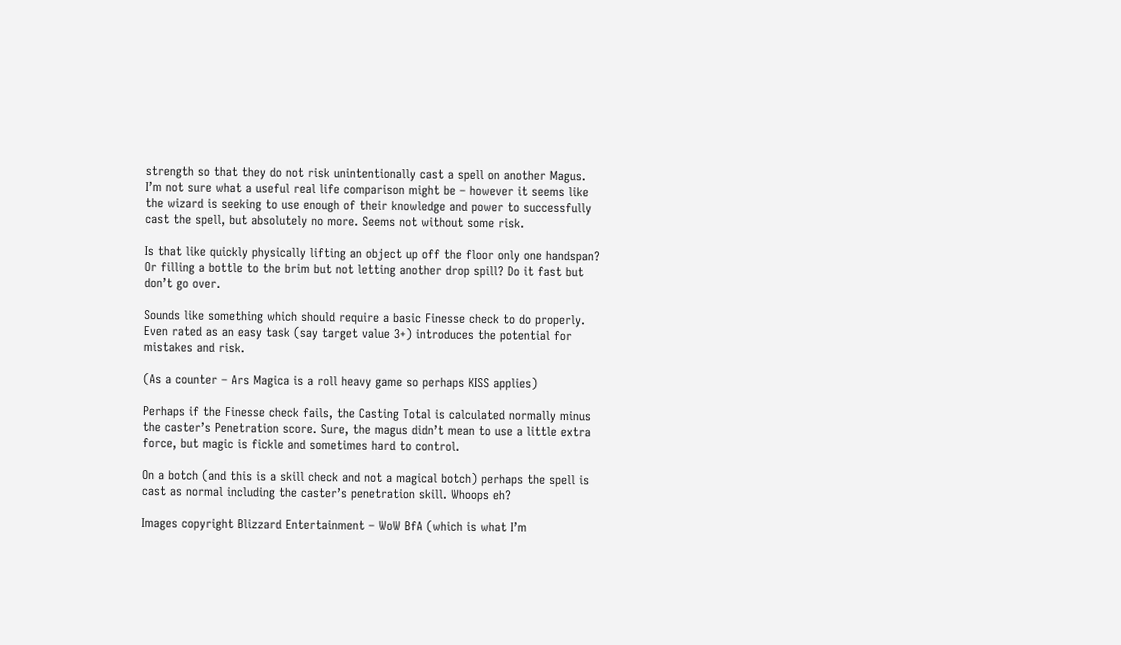strength so that they do not risk unintentionally cast a spell on another Magus. I’m not sure what a useful real life comparison might be – however it seems like the wizard is seeking to use enough of their knowledge and power to successfully cast the spell, but absolutely no more. Seems not without some risk.

Is that like quickly physically lifting an object up off the floor only one handspan? Or filling a bottle to the brim but not letting another drop spill? Do it fast but don’t go over.

Sounds like something which should require a basic Finesse check to do properly. Even rated as an easy task (say target value 3+) introduces the potential for mistakes and risk.

(As a counter – Ars Magica is a roll heavy game so perhaps KISS applies)

Perhaps if the Finesse check fails, the Casting Total is calculated normally minus the caster’s Penetration score. Sure, the magus didn’t mean to use a little extra force, but magic is fickle and sometimes hard to control.

On a botch (and this is a skill check and not a magical botch) perhaps the spell is cast as normal including the caster’s penetration skill. Whoops eh?

Images copyright Blizzard Entertainment – WoW BfA (which is what I’m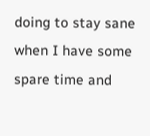doing to stay sane when I have some spare time and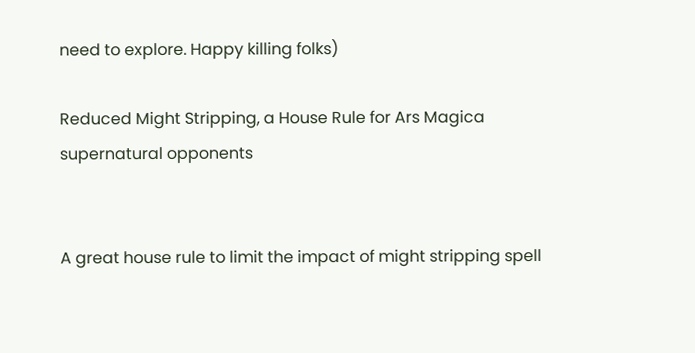need to explore. Happy killing folks)

Reduced Might Stripping, a House Rule for Ars Magica supernatural opponents


A great house rule to limit the impact of might stripping spell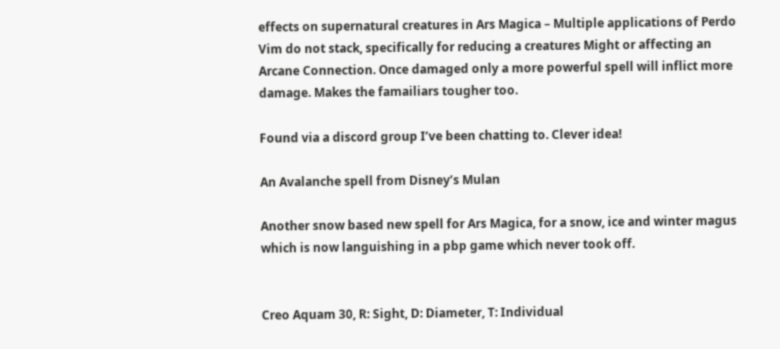effects on supernatural creatures in Ars Magica – Multiple applications of Perdo Vim do not stack, specifically for reducing a creatures Might or affecting an Arcane Connection. Once damaged only a more powerful spell will inflict more damage. Makes the famailiars tougher too.

Found via a discord group I’ve been chatting to. Clever idea!

An Avalanche spell from Disney’s Mulan

Another snow based new spell for Ars Magica, for a snow, ice and winter magus which is now languishing in a pbp game which never took off.


Creo Aquam 30, R: Sight, D: Diameter, T: Individual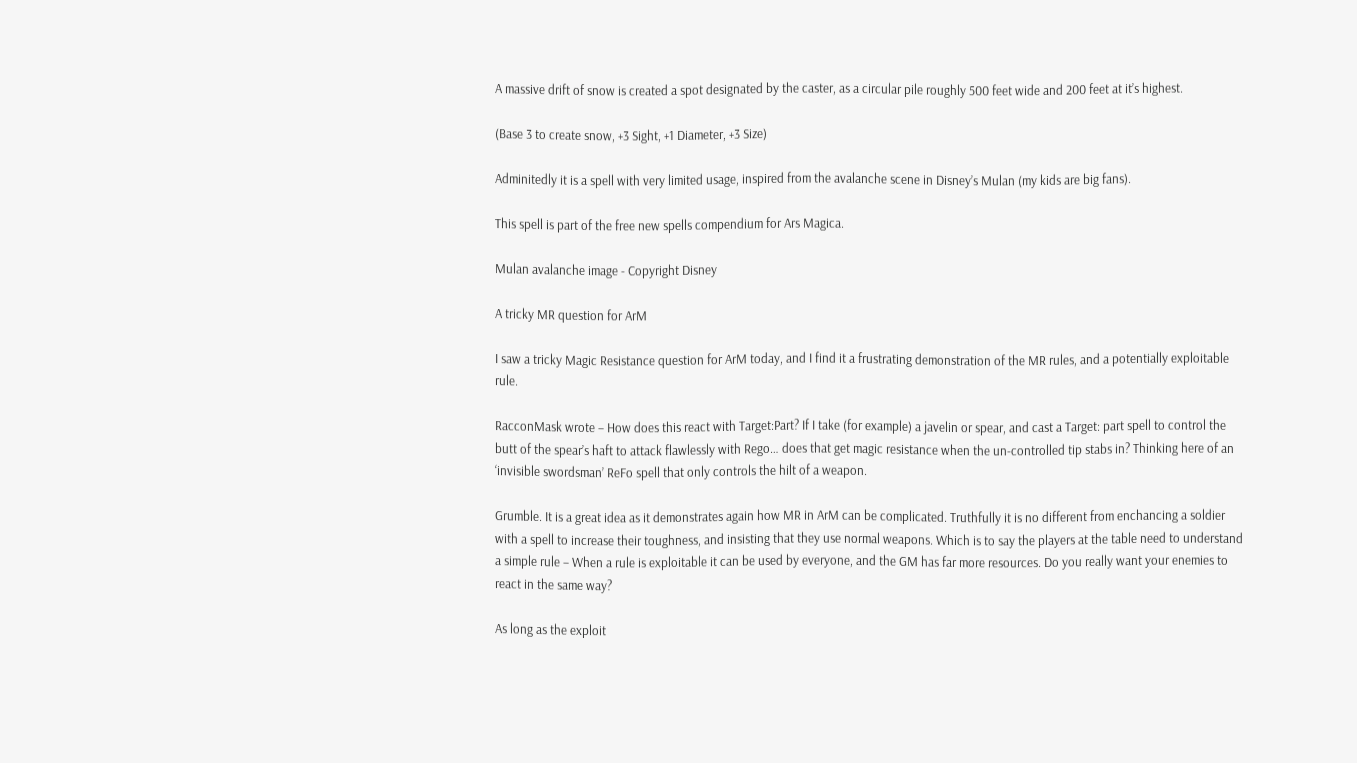A massive drift of snow is created a spot designated by the caster, as a circular pile roughly 500 feet wide and 200 feet at it’s highest.

(Base 3 to create snow, +3 Sight, +1 Diameter, +3 Size)

Adminitedly it is a spell with very limited usage, inspired from the avalanche scene in Disney’s Mulan (my kids are big fans).

This spell is part of the free new spells compendium for Ars Magica.

Mulan avalanche image - Copyright Disney

A tricky MR question for ArM

I saw a tricky Magic Resistance question for ArM today, and I find it a frustrating demonstration of the MR rules, and a potentially exploitable rule.

RacconMask wrote – How does this react with Target:Part? If I take (for example) a javelin or spear, and cast a Target: part spell to control the butt of the spear’s haft to attack flawlessly with Rego… does that get magic resistance when the un-controlled tip stabs in? Thinking here of an ‘invisible swordsman’ ReFo spell that only controls the hilt of a weapon.

Grumble. It is a great idea as it demonstrates again how MR in ArM can be complicated. Truthfully it is no different from enchancing a soldier with a spell to increase their toughness, and insisting that they use normal weapons. Which is to say the players at the table need to understand a simple rule – When a rule is exploitable it can be used by everyone, and the GM has far more resources. Do you really want your enemies to react in the same way?

As long as the exploit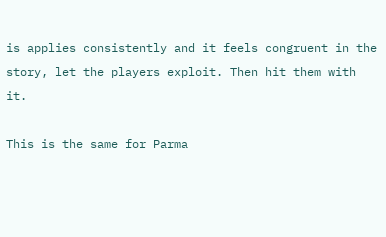is applies consistently and it feels congruent in the story, let the players exploit. Then hit them with it.

This is the same for Parma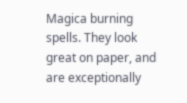Magica burning spells. They look great on paper, and are exceptionally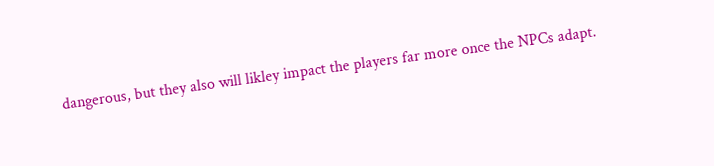dangerous, but they also will likley impact the players far more once the NPCs adapt.